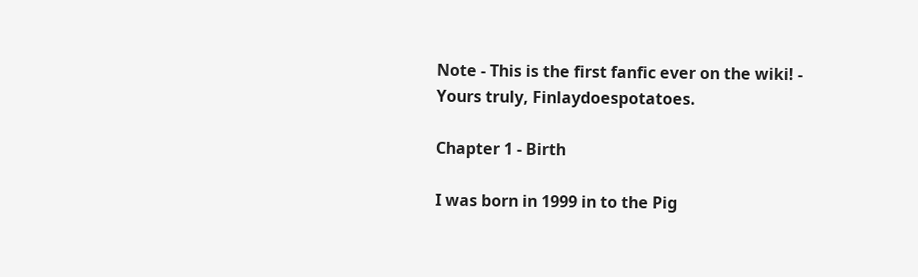Note - This is the first fanfic ever on the wiki! - Yours truly, Finlaydoespotatoes.

Chapter 1 - Birth

I was born in 1999 in to the Pig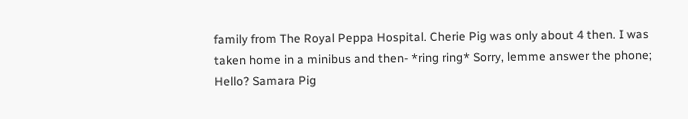family from The Royal Peppa Hospital. Cherie Pig was only about 4 then. I was taken home in a minibus and then- *ring ring* Sorry, lemme answer the phone; Hello? Samara Pig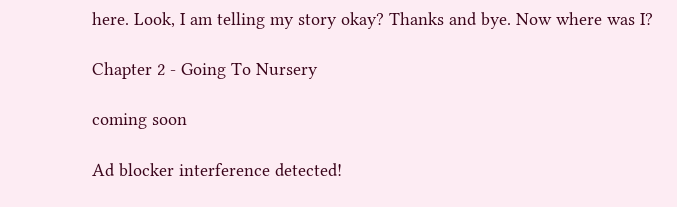here. Look, I am telling my story okay? Thanks and bye. Now where was I?

Chapter 2 - Going To Nursery

coming soon

Ad blocker interference detected!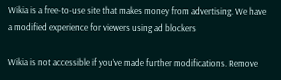Wikia is a free-to-use site that makes money from advertising. We have a modified experience for viewers using ad blockers

Wikia is not accessible if you’ve made further modifications. Remove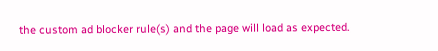the custom ad blocker rule(s) and the page will load as expected.